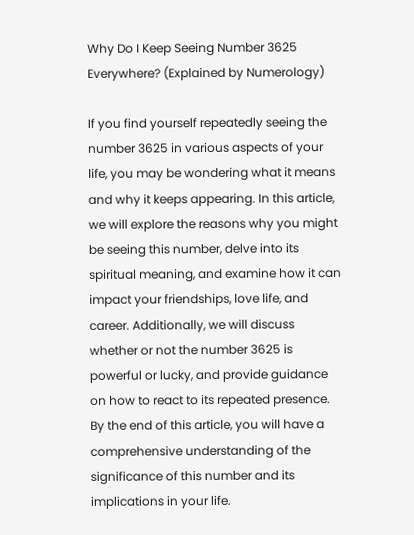Why Do I Keep Seeing Number 3625 Everywhere? (Explained by Numerology)

If you find yourself repeatedly seeing the number 3625 in various aspects of your life, you may be wondering what it means and why it keeps appearing. In this article, we will explore the reasons why you might be seeing this number, delve into its spiritual meaning, and examine how it can impact your friendships, love life, and career. Additionally, we will discuss whether or not the number 3625 is powerful or lucky, and provide guidance on how to react to its repeated presence. By the end of this article, you will have a comprehensive understanding of the significance of this number and its implications in your life.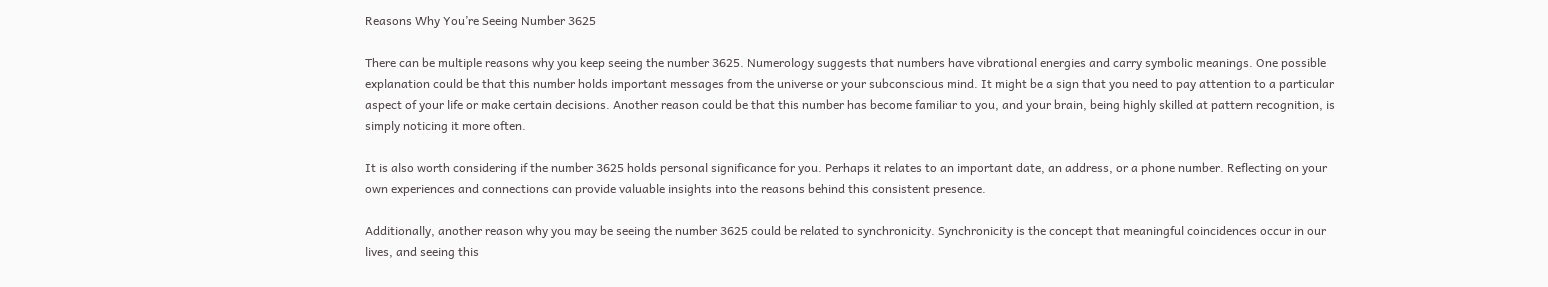Reasons Why You’re Seeing Number 3625

There can be multiple reasons why you keep seeing the number 3625. Numerology suggests that numbers have vibrational energies and carry symbolic meanings. One possible explanation could be that this number holds important messages from the universe or your subconscious mind. It might be a sign that you need to pay attention to a particular aspect of your life or make certain decisions. Another reason could be that this number has become familiar to you, and your brain, being highly skilled at pattern recognition, is simply noticing it more often.

It is also worth considering if the number 3625 holds personal significance for you. Perhaps it relates to an important date, an address, or a phone number. Reflecting on your own experiences and connections can provide valuable insights into the reasons behind this consistent presence.

Additionally, another reason why you may be seeing the number 3625 could be related to synchronicity. Synchronicity is the concept that meaningful coincidences occur in our lives, and seeing this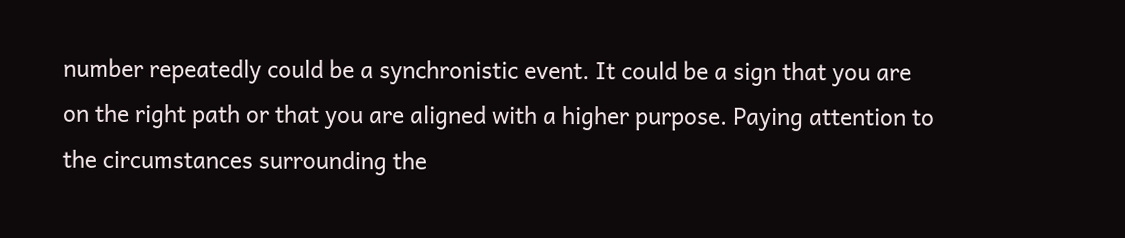number repeatedly could be a synchronistic event. It could be a sign that you are on the right path or that you are aligned with a higher purpose. Paying attention to the circumstances surrounding the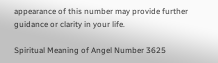appearance of this number may provide further guidance or clarity in your life.

Spiritual Meaning of Angel Number 3625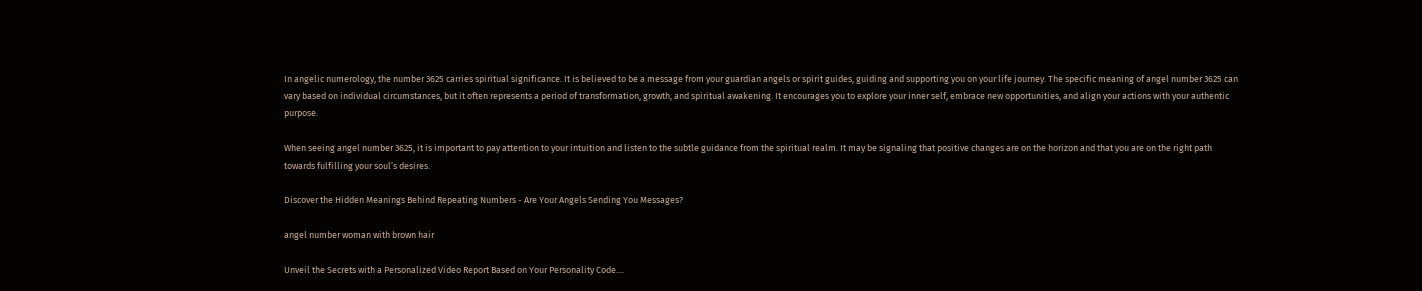In angelic numerology, the number 3625 carries spiritual significance. It is believed to be a message from your guardian angels or spirit guides, guiding and supporting you on your life journey. The specific meaning of angel number 3625 can vary based on individual circumstances, but it often represents a period of transformation, growth, and spiritual awakening. It encourages you to explore your inner self, embrace new opportunities, and align your actions with your authentic purpose.

When seeing angel number 3625, it is important to pay attention to your intuition and listen to the subtle guidance from the spiritual realm. It may be signaling that positive changes are on the horizon and that you are on the right path towards fulfilling your soul’s desires.

Discover the Hidden Meanings Behind Repeating Numbers - Are Your Angels Sending You Messages?

angel number woman with brown hair

Unveil the Secrets with a Personalized Video Report Based on Your Personality Code....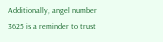Additionally, angel number 3625 is a reminder to trust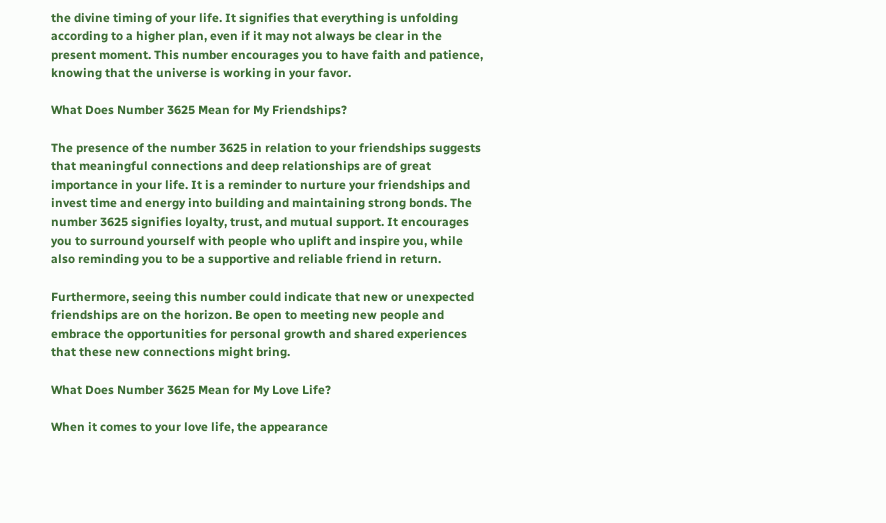the divine timing of your life. It signifies that everything is unfolding according to a higher plan, even if it may not always be clear in the present moment. This number encourages you to have faith and patience, knowing that the universe is working in your favor.

What Does Number 3625 Mean for My Friendships?

The presence of the number 3625 in relation to your friendships suggests that meaningful connections and deep relationships are of great importance in your life. It is a reminder to nurture your friendships and invest time and energy into building and maintaining strong bonds. The number 3625 signifies loyalty, trust, and mutual support. It encourages you to surround yourself with people who uplift and inspire you, while also reminding you to be a supportive and reliable friend in return.

Furthermore, seeing this number could indicate that new or unexpected friendships are on the horizon. Be open to meeting new people and embrace the opportunities for personal growth and shared experiences that these new connections might bring.

What Does Number 3625 Mean for My Love Life?

When it comes to your love life, the appearance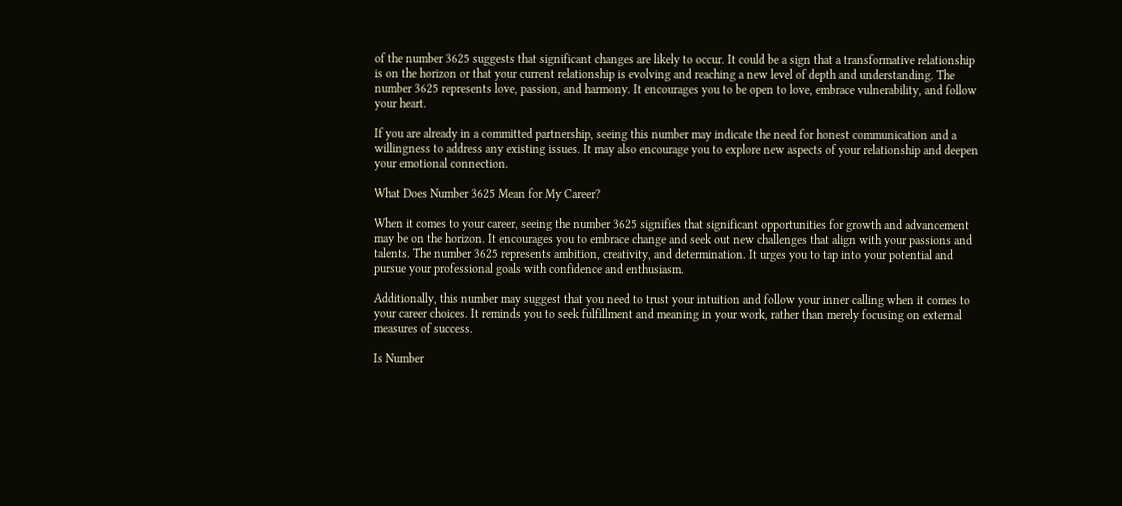of the number 3625 suggests that significant changes are likely to occur. It could be a sign that a transformative relationship is on the horizon or that your current relationship is evolving and reaching a new level of depth and understanding. The number 3625 represents love, passion, and harmony. It encourages you to be open to love, embrace vulnerability, and follow your heart.

If you are already in a committed partnership, seeing this number may indicate the need for honest communication and a willingness to address any existing issues. It may also encourage you to explore new aspects of your relationship and deepen your emotional connection.

What Does Number 3625 Mean for My Career?

When it comes to your career, seeing the number 3625 signifies that significant opportunities for growth and advancement may be on the horizon. It encourages you to embrace change and seek out new challenges that align with your passions and talents. The number 3625 represents ambition, creativity, and determination. It urges you to tap into your potential and pursue your professional goals with confidence and enthusiasm.

Additionally, this number may suggest that you need to trust your intuition and follow your inner calling when it comes to your career choices. It reminds you to seek fulfillment and meaning in your work, rather than merely focusing on external measures of success.

Is Number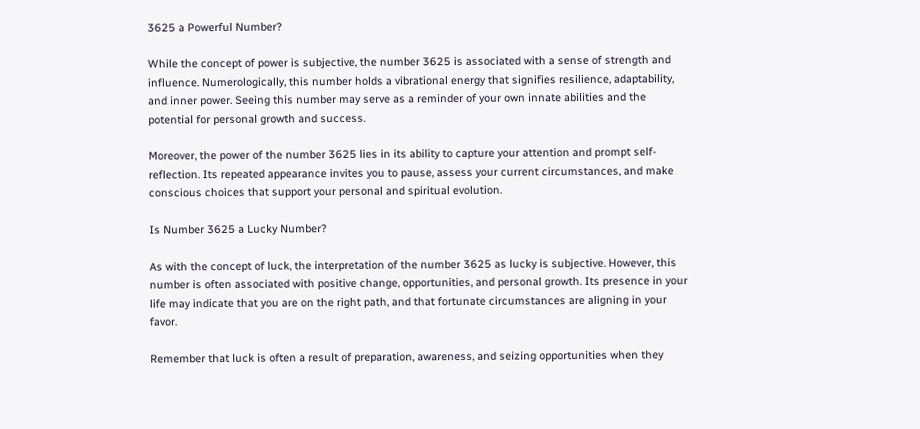3625 a Powerful Number?

While the concept of power is subjective, the number 3625 is associated with a sense of strength and influence. Numerologically, this number holds a vibrational energy that signifies resilience, adaptability, and inner power. Seeing this number may serve as a reminder of your own innate abilities and the potential for personal growth and success.

Moreover, the power of the number 3625 lies in its ability to capture your attention and prompt self-reflection. Its repeated appearance invites you to pause, assess your current circumstances, and make conscious choices that support your personal and spiritual evolution.

Is Number 3625 a Lucky Number?

As with the concept of luck, the interpretation of the number 3625 as lucky is subjective. However, this number is often associated with positive change, opportunities, and personal growth. Its presence in your life may indicate that you are on the right path, and that fortunate circumstances are aligning in your favor.

Remember that luck is often a result of preparation, awareness, and seizing opportunities when they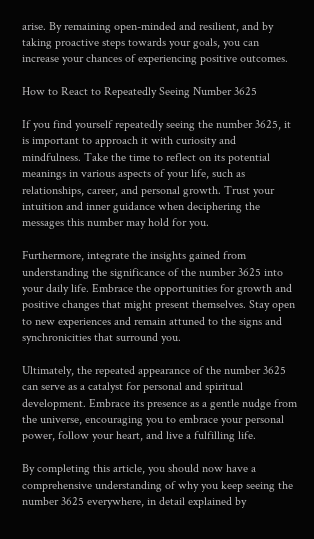arise. By remaining open-minded and resilient, and by taking proactive steps towards your goals, you can increase your chances of experiencing positive outcomes.

How to React to Repeatedly Seeing Number 3625

If you find yourself repeatedly seeing the number 3625, it is important to approach it with curiosity and mindfulness. Take the time to reflect on its potential meanings in various aspects of your life, such as relationships, career, and personal growth. Trust your intuition and inner guidance when deciphering the messages this number may hold for you.

Furthermore, integrate the insights gained from understanding the significance of the number 3625 into your daily life. Embrace the opportunities for growth and positive changes that might present themselves. Stay open to new experiences and remain attuned to the signs and synchronicities that surround you.

Ultimately, the repeated appearance of the number 3625 can serve as a catalyst for personal and spiritual development. Embrace its presence as a gentle nudge from the universe, encouraging you to embrace your personal power, follow your heart, and live a fulfilling life.

By completing this article, you should now have a comprehensive understanding of why you keep seeing the number 3625 everywhere, in detail explained by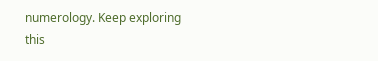numerology. Keep exploring this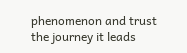phenomenon and trust the journey it leads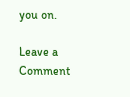you on.

Leave a Comment